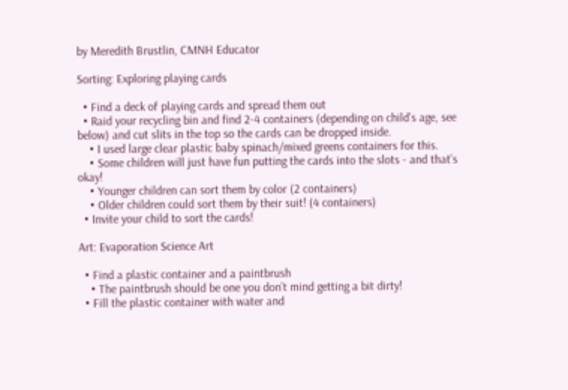by Meredith Brustlin, CMNH Educator

Sorting: Exploring playing cards

  • Find a deck of playing cards and spread them out
  • Raid your recycling bin and find 2-4 containers (depending on child’s age, see below) and cut slits in the top so the cards can be dropped inside.
    • I used large clear plastic baby spinach/mixed greens containers for this.
    • Some children will just have fun putting the cards into the slots - and that’s okay!
    • Younger children can sort them by color (2 containers)
    • Older children could sort them by their suit! (4 containers)
  • Invite your child to sort the cards!

Art: Evaporation Science Art

  • Find a plastic container and a paintbrush
    • The paintbrush should be one you don’t mind getting a bit dirty!
  • Fill the plastic container with water and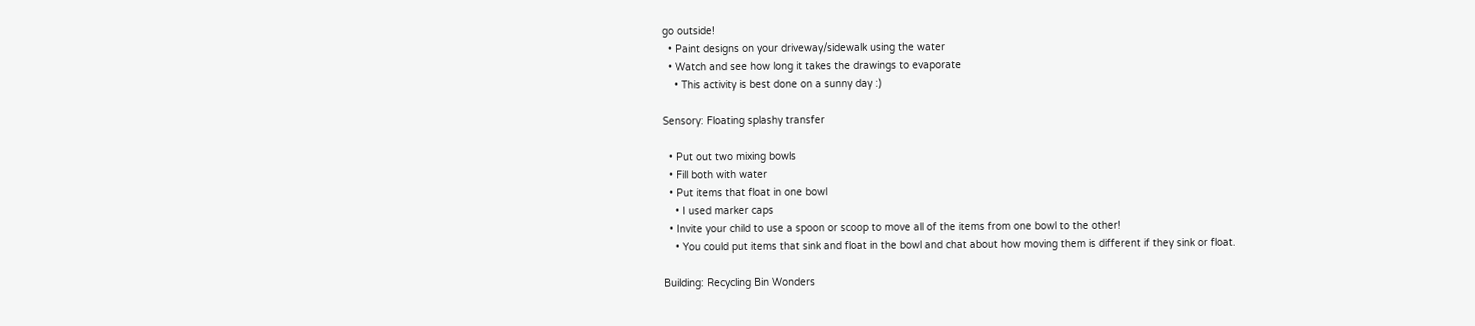go outside!
  • Paint designs on your driveway/sidewalk using the water
  • Watch and see how long it takes the drawings to evaporate
    • This activity is best done on a sunny day :)

Sensory: Floating splashy transfer

  • Put out two mixing bowls
  • Fill both with water
  • Put items that float in one bowl
    • I used marker caps
  • Invite your child to use a spoon or scoop to move all of the items from one bowl to the other!
    • You could put items that sink and float in the bowl and chat about how moving them is different if they sink or float.

Building: Recycling Bin Wonders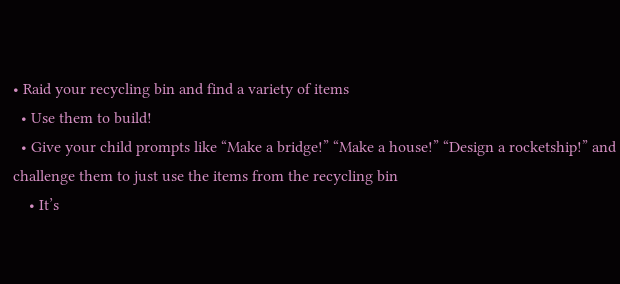• Raid your recycling bin and find a variety of items
  • Use them to build!
  • Give your child prompts like “Make a bridge!” “Make a house!” “Design a rocketship!” and challenge them to just use the items from the recycling bin
    • It’s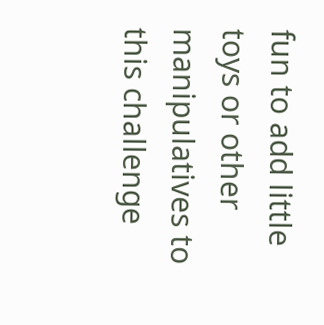fun to add little toys or other manipulatives to this challenge